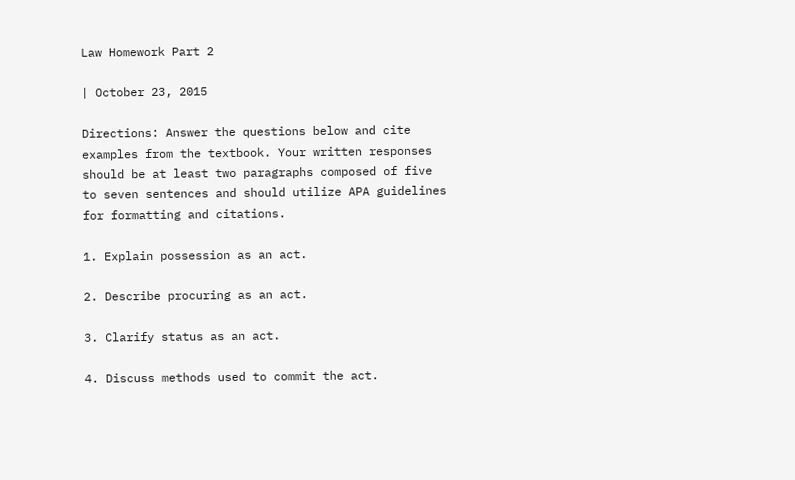Law Homework Part 2

| October 23, 2015

Directions: Answer the questions below and cite examples from the textbook. Your written responses should be at least two paragraphs composed of five to seven sentences and should utilize APA guidelines for formatting and citations.

1. Explain possession as an act.

2. Describe procuring as an act.

3. Clarify status as an act.

4. Discuss methods used to commit the act.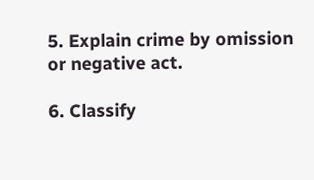5. Explain crime by omission or negative act.

6. Classify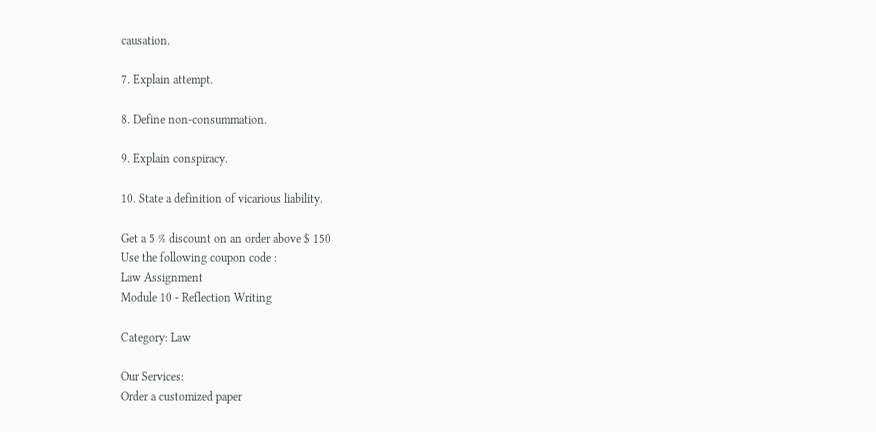causation.

7. Explain attempt.

8. Define non-consummation.

9. Explain conspiracy.

10. State a definition of vicarious liability.

Get a 5 % discount on an order above $ 150
Use the following coupon code :
Law Assignment
Module 10 - Reflection Writing

Category: Law

Our Services:
Order a customized paper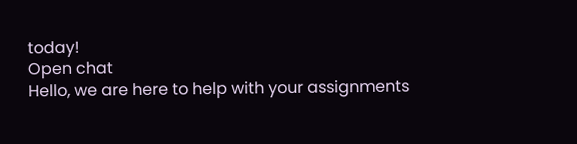today!
Open chat
Hello, we are here to help with your assignments